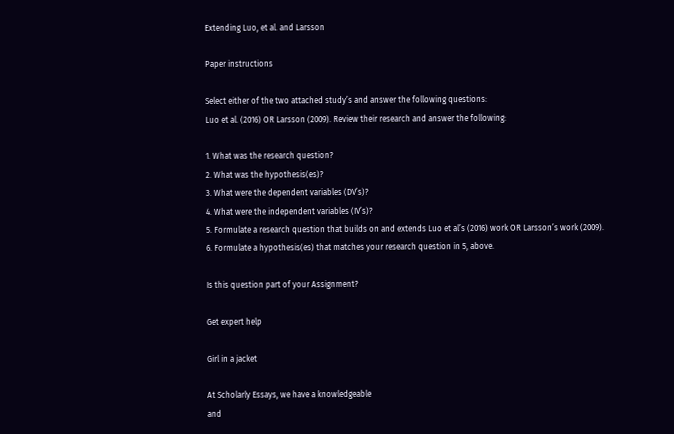Extending Luo, et al. and Larsson

Paper instructions

Select either of the two attached study’s and answer the following questions:
Luo et al. (2016) OR Larsson (2009). Review their research and answer the following:

1. What was the research question?
2. What was the hypothesis(es)?
3. What were the dependent variables (DV’s)?
4. What were the independent variables (IV’s)?
5. Formulate a research question that builds on and extends Luo et al’s (2016) work OR Larsson’s work (2009).
6. Formulate a hypothesis(es) that matches your research question in 5, above.

Is this question part of your Assignment?

Get expert help

Girl in a jacket

At Scholarly Essays, we have a knowledgeable
and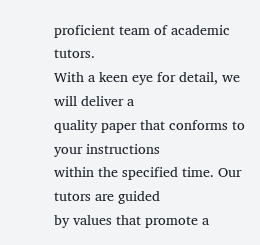proficient team of academic tutors.
With a keen eye for detail, we will deliver a
quality paper that conforms to your instructions
within the specified time. Our tutors are guided
by values that promote a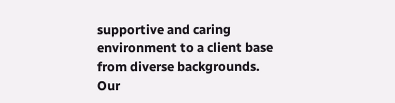supportive and caring
environment to a client base from diverse backgrounds.
Our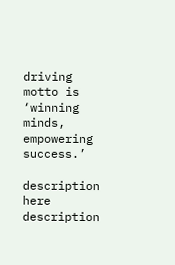driving motto is ‘winning minds, empowering success.’

description here description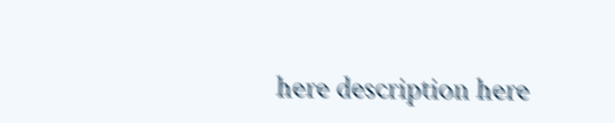here description here